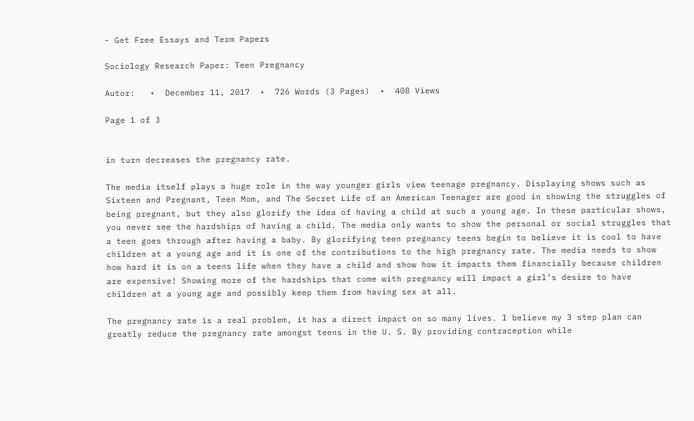- Get Free Essays and Term Papers

Sociology Research Paper: Teen Pregnancy

Autor:   •  December 11, 2017  •  726 Words (3 Pages)  •  408 Views

Page 1 of 3


in turn decreases the pregnancy rate.

The media itself plays a huge role in the way younger girls view teenage pregnancy. Displaying shows such as Sixteen and Pregnant, Teen Mom, and The Secret Life of an American Teenager are good in showing the struggles of being pregnant, but they also glorify the idea of having a child at such a young age. In these particular shows, you never see the hardships of having a child. The media only wants to show the personal or social struggles that a teen goes through after having a baby. By glorifying teen pregnancy teens begin to believe it is cool to have children at a young age and it is one of the contributions to the high pregnancy rate. The media needs to show how hard it is on a teens life when they have a child and show how it impacts them financially because children are expensive! Showing more of the hardships that come with pregnancy will impact a girl’s desire to have children at a young age and possibly keep them from having sex at all.

The pregnancy rate is a real problem, it has a direct impact on so many lives. I believe my 3 step plan can greatly reduce the pregnancy rate amongst teens in the U. S. By providing contraception while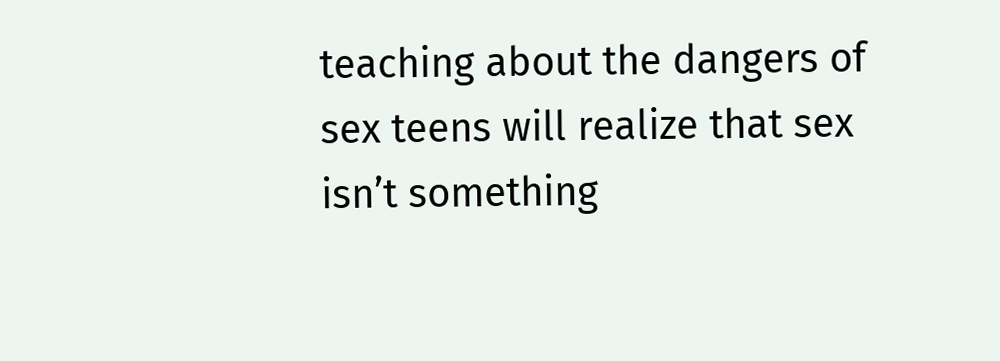teaching about the dangers of sex teens will realize that sex isn’t something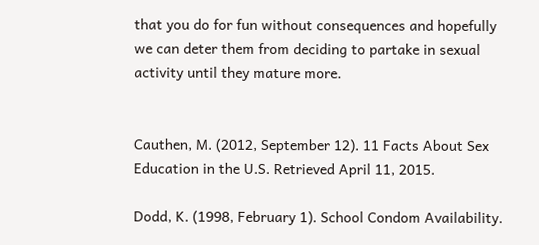that you do for fun without consequences and hopefully we can deter them from deciding to partake in sexual activity until they mature more.


Cauthen, M. (2012, September 12). 11 Facts About Sex Education in the U.S. Retrieved April 11, 2015.

Dodd, K. (1998, February 1). School Condom Availability.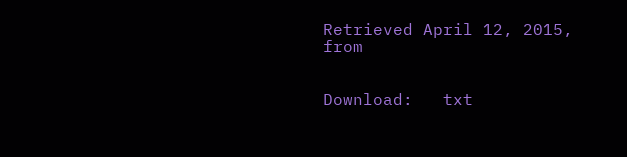Retrieved April 12, 2015, from


Download:   txt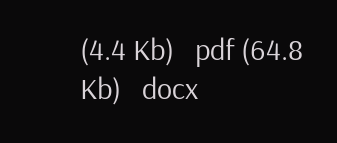(4.4 Kb)   pdf (64.8 Kb)   docx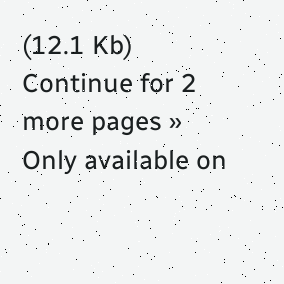(12.1 Kb)
Continue for 2 more pages »
Only available on